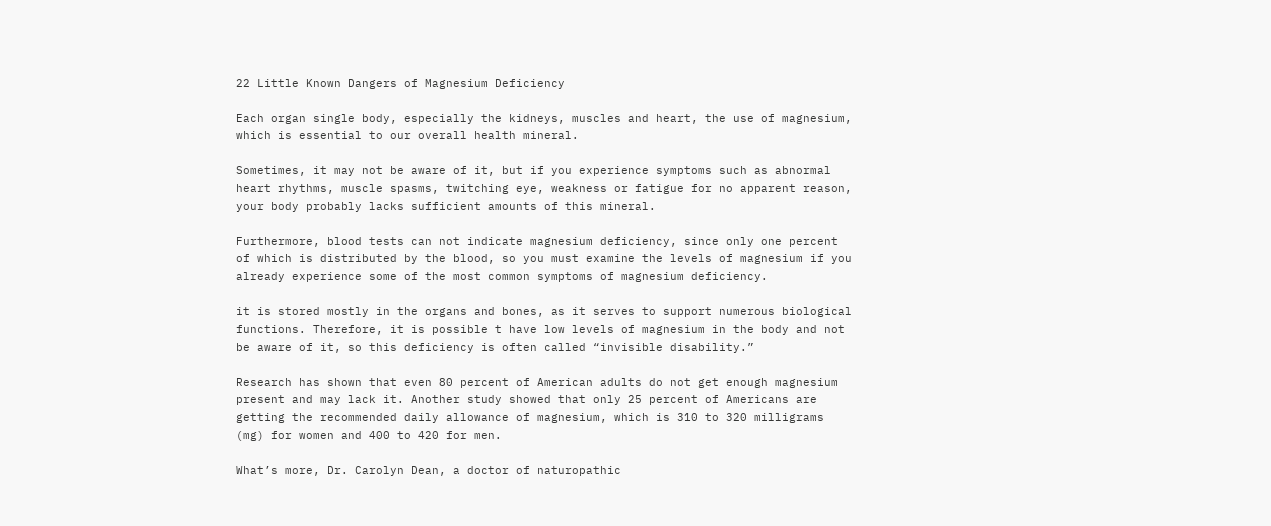22 Little Known Dangers of Magnesium Deficiency

Each organ single body, especially the kidneys, muscles and heart, the use of magnesium, which is essential to our overall health mineral.

Sometimes, it may not be aware of it, but if you experience symptoms such as abnormal heart rhythms, muscle spasms, twitching eye, weakness or fatigue for no apparent reason, your body probably lacks sufficient amounts of this mineral.

Furthermore, blood tests can not indicate magnesium deficiency, since only one percent of which is distributed by the blood, so you must examine the levels of magnesium if you already experience some of the most common symptoms of magnesium deficiency.

it is stored mostly in the organs and bones, as it serves to support numerous biological functions. Therefore, it is possible t have low levels of magnesium in the body and not be aware of it, so this deficiency is often called “invisible disability.”

Research has shown that even 80 percent of American adults do not get enough magnesium present and may lack it. Another study showed that only 25 percent of Americans are getting the recommended daily allowance of magnesium, which is 310 to 320 milligrams (mg) for women and 400 to 420 for men.

What’s more, Dr. Carolyn Dean, a doctor of naturopathic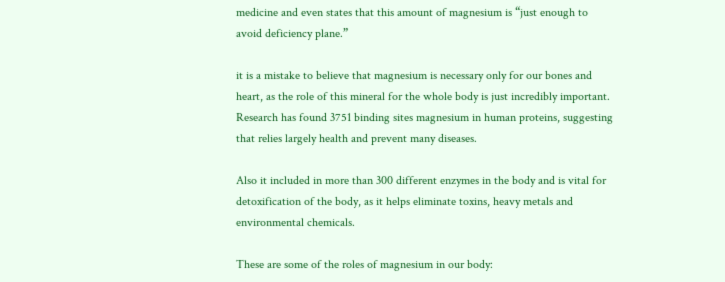medicine and even states that this amount of magnesium is “just enough to avoid deficiency plane.”

it is a mistake to believe that magnesium is necessary only for our bones and heart, as the role of this mineral for the whole body is just incredibly important. Research has found 3751 binding sites magnesium in human proteins, suggesting that relies largely health and prevent many diseases.

Also it included in more than 300 different enzymes in the body and is vital for detoxification of the body, as it helps eliminate toxins, heavy metals and environmental chemicals.

These are some of the roles of magnesium in our body: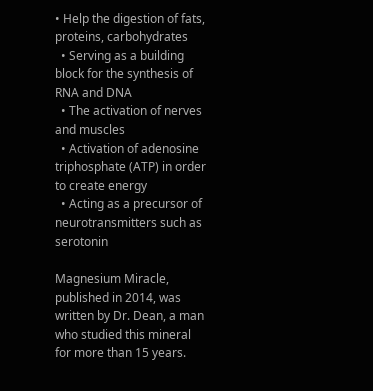• Help the digestion of fats, proteins, carbohydrates
  • Serving as a building block for the synthesis of RNA and DNA
  • The activation of nerves and muscles
  • Activation of adenosine triphosphate (ATP) in order to create energy
  • Acting as a precursor of neurotransmitters such as serotonin

Magnesium Miracle, published in 2014, was written by Dr. Dean, a man who studied this mineral for more than 15 years.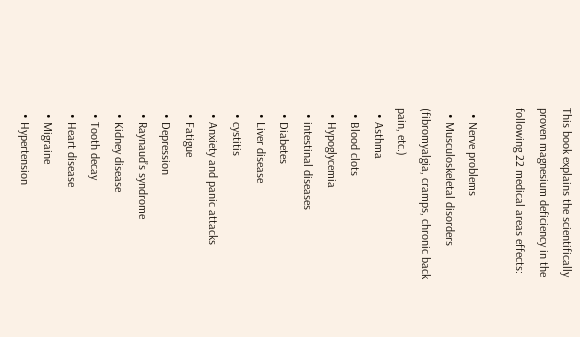This book explains the scientifically proven magnesium deficiency in the following 22 medical areas effects:

  • Nerve problems
  • Musculoskeletal disorders (fibromyalgia, cramps, chronic back pain, etc.)
  • Asthma
  • Blood clots
  • Hypoglycemia
  • intestinal diseases
  • Diabetes
  • Liver disease
  • cystitis
  • Anxiety and panic attacks
  • Fatigue
  • Depression
  • Raynaud’s syndrome
  • Kidney disease
  • Tooth decay
  • Heart disease
  • Migraine
  • Hypertension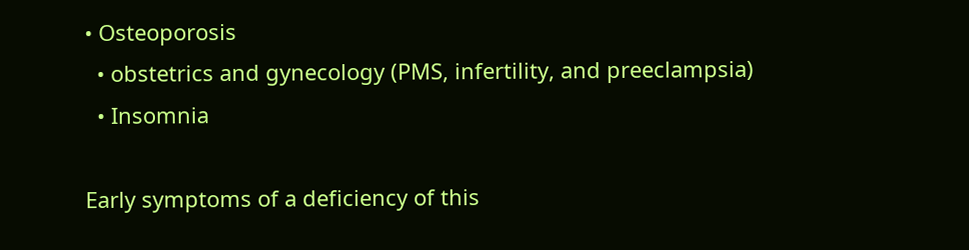• Osteoporosis
  • obstetrics and gynecology (PMS, infertility, and preeclampsia)
  • Insomnia

Early symptoms of a deficiency of this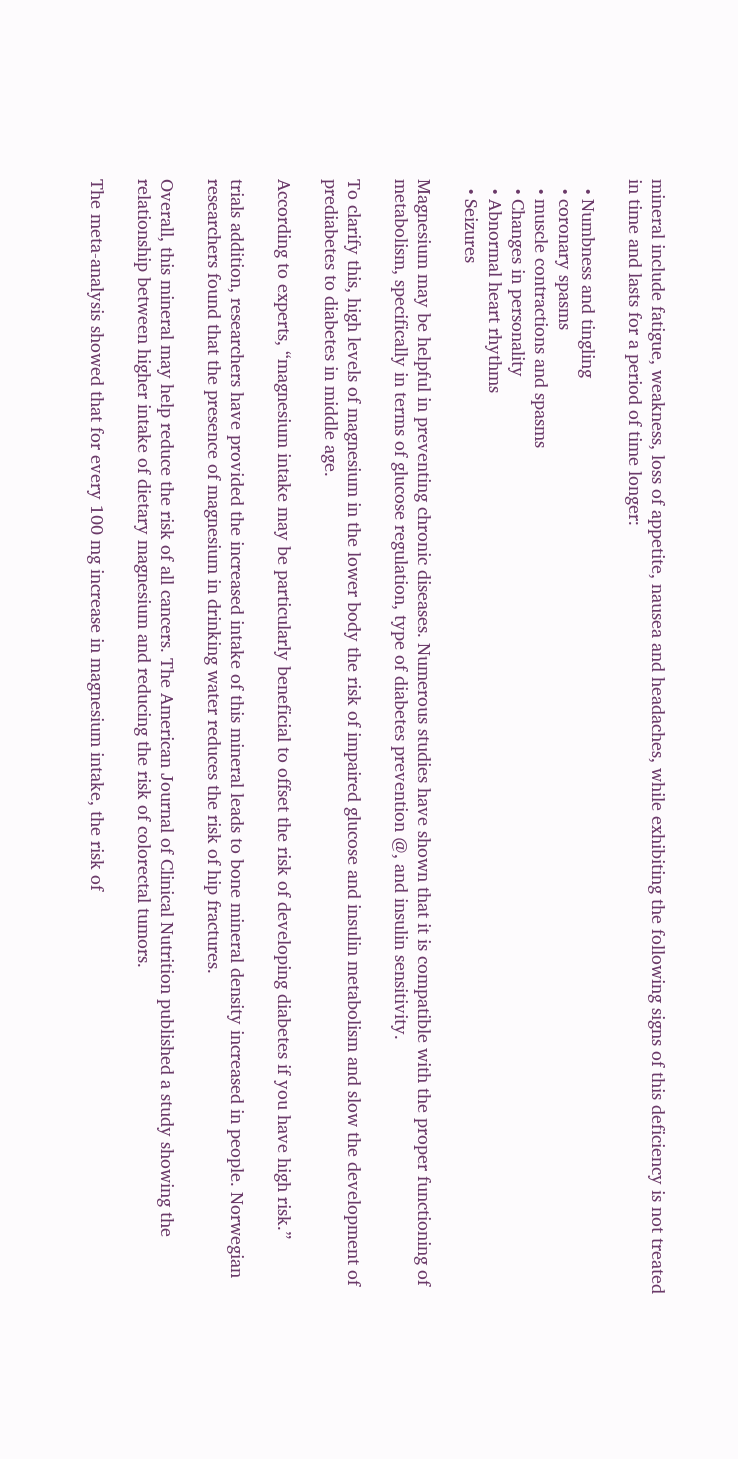mineral include fatigue, weakness, loss of appetite, nausea and headaches, while exhibiting the following signs of this deficiency is not treated in time and lasts for a period of time longer:

  • Numbness and tingling
  • coronary spasms
  • muscle contractions and spasms
  • Changes in personality
  • Abnormal heart rhythms
  • Seizures

Magnesium may be helpful in preventing chronic diseases. Numerous studies have shown that it is compatible with the proper functioning of metabolism, specifically in terms of glucose regulation, type of diabetes prevention @, and insulin sensitivity.

To clarify this, high levels of magnesium in the lower body the risk of impaired glucose and insulin metabolism and slow the development of prediabetes to diabetes in middle age.

According to experts, “magnesium intake may be particularly beneficial to offset the risk of developing diabetes if you have high risk.”

trials addition, researchers have provided the increased intake of this mineral leads to bone mineral density increased in people. Norwegian researchers found that the presence of magnesium in drinking water reduces the risk of hip fractures.

Overall, this mineral may help reduce the risk of all cancers. The American Journal of Clinical Nutrition published a study showing the relationship between higher intake of dietary magnesium and reducing the risk of colorectal tumors.

The meta-analysis showed that for every 100 mg increase in magnesium intake, the risk of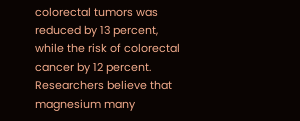colorectal tumors was reduced by 13 percent, while the risk of colorectal cancer by 12 percent. Researchers believe that magnesium many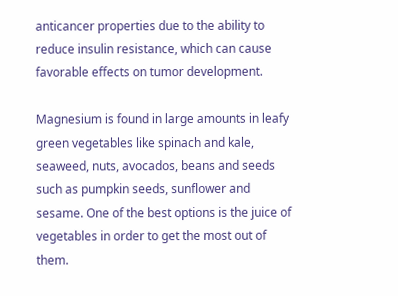anticancer properties due to the ability to reduce insulin resistance, which can cause favorable effects on tumor development.

Magnesium is found in large amounts in leafy green vegetables like spinach and kale, seaweed, nuts, avocados, beans and seeds such as pumpkin seeds, sunflower and sesame. One of the best options is the juice of vegetables in order to get the most out of them.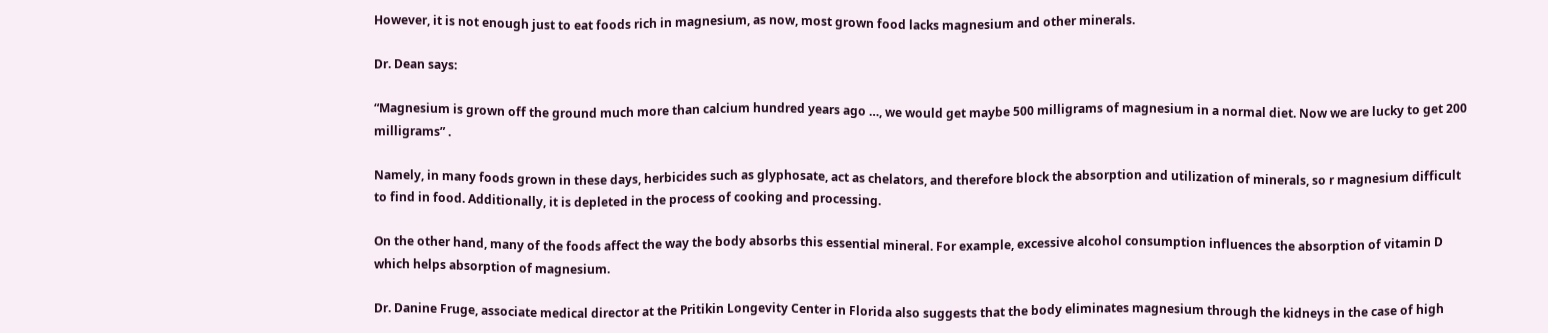However, it is not enough just to eat foods rich in magnesium, as now, most grown food lacks magnesium and other minerals.

Dr. Dean says:

“Magnesium is grown off the ground much more than calcium hundred years ago …, we would get maybe 500 milligrams of magnesium in a normal diet. Now we are lucky to get 200 milligrams” .

Namely, in many foods grown in these days, herbicides such as glyphosate, act as chelators, and therefore block the absorption and utilization of minerals, so r magnesium difficult to find in food. Additionally, it is depleted in the process of cooking and processing.

On the other hand, many of the foods affect the way the body absorbs this essential mineral. For example, excessive alcohol consumption influences the absorption of vitamin D which helps absorption of magnesium.

Dr. Danine Fruge, associate medical director at the Pritikin Longevity Center in Florida also suggests that the body eliminates magnesium through the kidneys in the case of high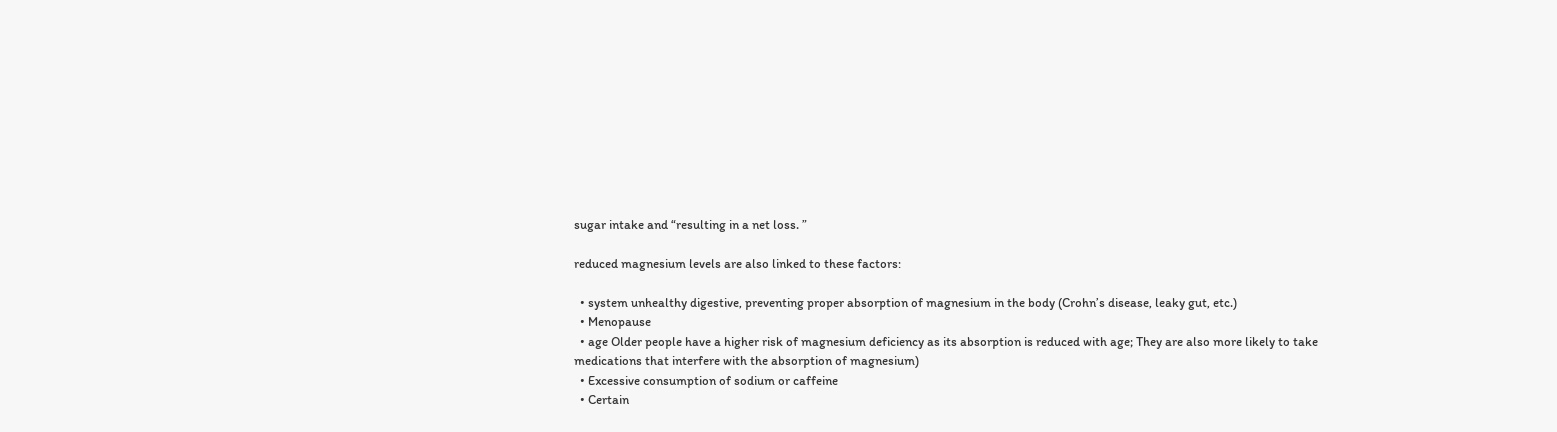sugar intake and “resulting in a net loss. ”

reduced magnesium levels are also linked to these factors:

  • system unhealthy digestive, preventing proper absorption of magnesium in the body (Crohn’s disease, leaky gut, etc.)
  • Menopause
  • age Older people have a higher risk of magnesium deficiency as its absorption is reduced with age; They are also more likely to take medications that interfere with the absorption of magnesium)
  • Excessive consumption of sodium or caffeine
  • Certain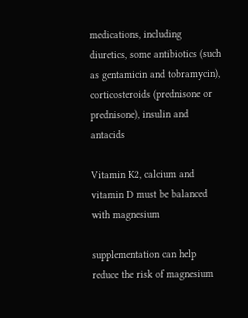medications, including diuretics, some antibiotics (such as gentamicin and tobramycin), corticosteroids (prednisone or prednisone), insulin and antacids

Vitamin K2, calcium and vitamin D must be balanced with magnesium

supplementation can help reduce the risk of magnesium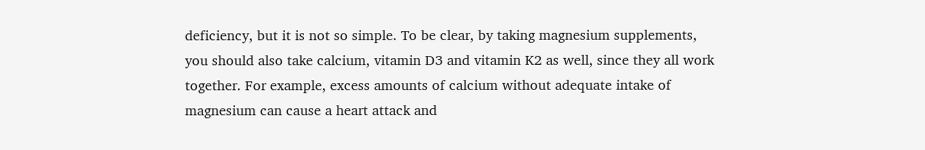deficiency, but it is not so simple. To be clear, by taking magnesium supplements, you should also take calcium, vitamin D3 and vitamin K2 as well, since they all work together. For example, excess amounts of calcium without adequate intake of magnesium can cause a heart attack and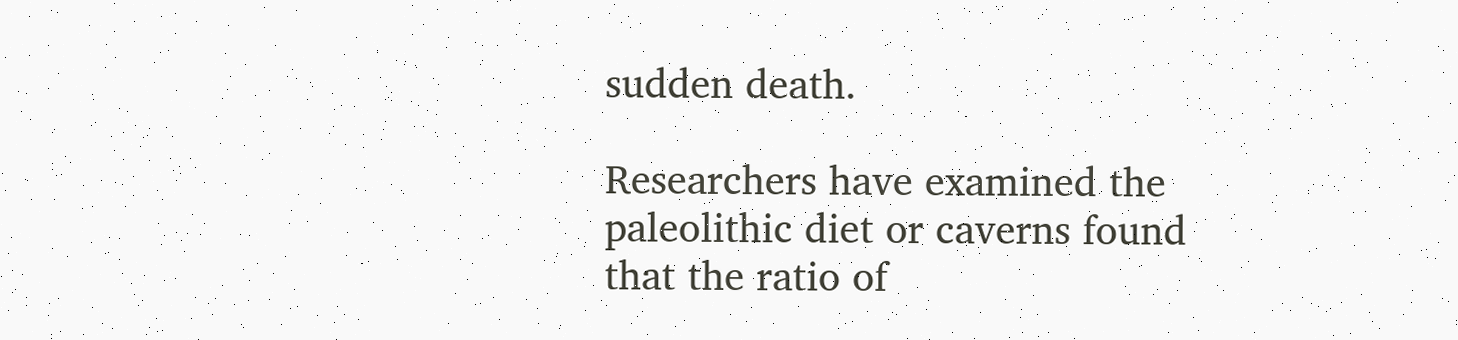sudden death.

Researchers have examined the paleolithic diet or caverns found that the ratio of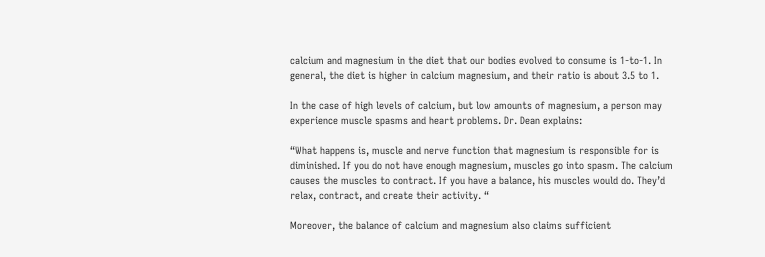calcium and magnesium in the diet that our bodies evolved to consume is 1-to-1. In general, the diet is higher in calcium magnesium, and their ratio is about 3.5 to 1.

In the case of high levels of calcium, but low amounts of magnesium, a person may experience muscle spasms and heart problems. Dr. Dean explains:

“What happens is, muscle and nerve function that magnesium is responsible for is diminished. If you do not have enough magnesium, muscles go into spasm. The calcium causes the muscles to contract. If you have a balance, his muscles would do. They’d relax, contract, and create their activity. “

Moreover, the balance of calcium and magnesium also claims sufficient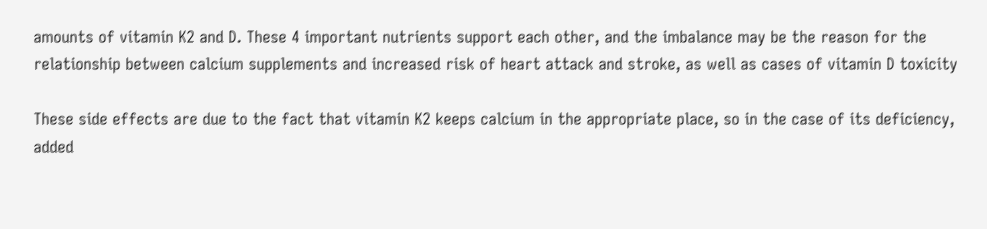amounts of vitamin K2 and D. These 4 important nutrients support each other, and the imbalance may be the reason for the relationship between calcium supplements and increased risk of heart attack and stroke, as well as cases of vitamin D toxicity

These side effects are due to the fact that vitamin K2 keeps calcium in the appropriate place, so in the case of its deficiency, added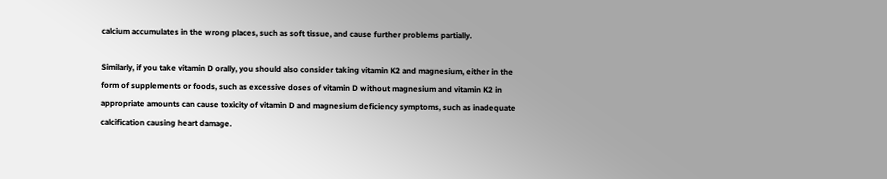calcium accumulates in the wrong places, such as soft tissue, and cause further problems partially.

Similarly, if you take vitamin D orally, you should also consider taking vitamin K2 and magnesium, either in the form of supplements or foods, such as excessive doses of vitamin D without magnesium and vitamin K2 in appropriate amounts can cause toxicity of vitamin D and magnesium deficiency symptoms, such as inadequate calcification causing heart damage.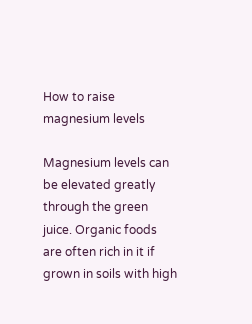How to raise magnesium levels

Magnesium levels can be elevated greatly through the green juice. Organic foods are often rich in it if grown in soils with high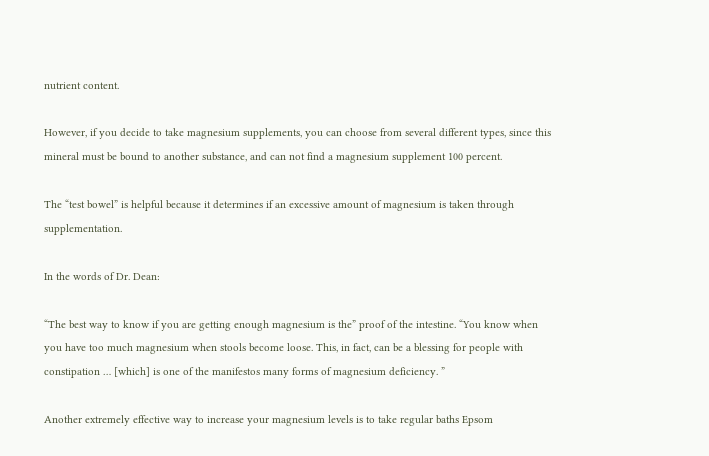nutrient content.

However, if you decide to take magnesium supplements, you can choose from several different types, since this mineral must be bound to another substance, and can not find a magnesium supplement 100 percent.

The “test bowel” is helpful because it determines if an excessive amount of magnesium is taken through supplementation.

In the words of Dr. Dean:

“The best way to know if you are getting enough magnesium is the” proof of the intestine. “You know when you have too much magnesium when stools become loose. This, in fact, can be a blessing for people with constipation … [which] is one of the manifestos many forms of magnesium deficiency. ”

Another extremely effective way to increase your magnesium levels is to take regular baths Epsom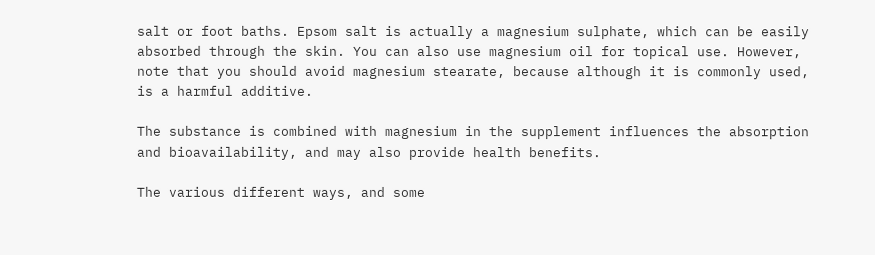salt or foot baths. Epsom salt is actually a magnesium sulphate, which can be easily absorbed through the skin. You can also use magnesium oil for topical use. However, note that you should avoid magnesium stearate, because although it is commonly used, is a harmful additive.

The substance is combined with magnesium in the supplement influences the absorption and bioavailability, and may also provide health benefits.

The various different ways, and some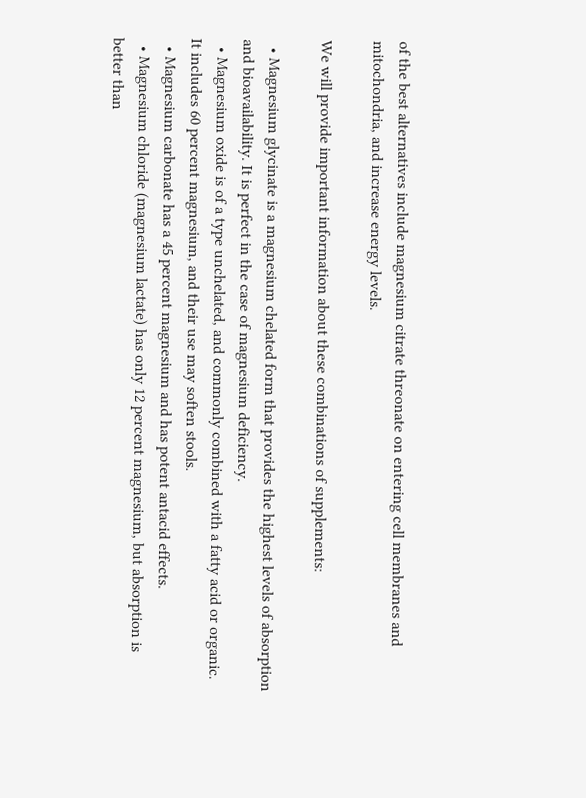of the best alternatives include magnesium citrate threonate on entering cell membranes and mitochondria, and increase energy levels.

We will provide important information about these combinations of supplements:

  • Magnesium glycinate is a magnesium chelated form that provides the highest levels of absorption and bioavailability. It is perfect in the case of magnesium deficiency.
  • Magnesium oxide is of a type unchelated, and commonly combined with a fatty acid or organic. It includes 60 percent magnesium, and their use may soften stools.
  • Magnesium carbonate has a 45 percent magnesium and has potent antacid effects.
  • Magnesium chloride (magnesium lactate) has only 12 percent magnesium, but absorption is better than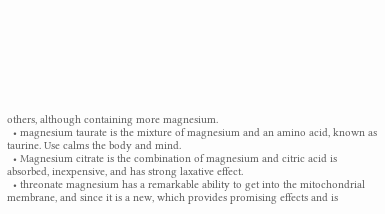others, although containing more magnesium.
  • magnesium taurate is the mixture of magnesium and an amino acid, known as taurine. Use calms the body and mind.
  • Magnesium citrate is the combination of magnesium and citric acid is absorbed, inexpensive, and has strong laxative effect.
  • threonate magnesium has a remarkable ability to get into the mitochondrial membrane, and since it is a new, which provides promising effects and is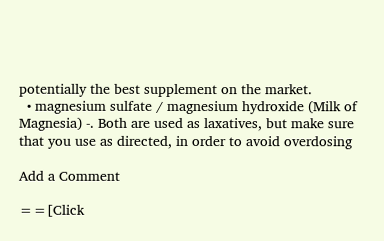potentially the best supplement on the market.
  • magnesium sulfate / magnesium hydroxide (Milk of Magnesia) -. Both are used as laxatives, but make sure that you use as directed, in order to avoid overdosing

Add a Comment

==[Click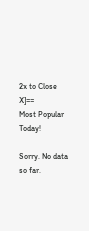2x to Close X]==
Most Popular Today!

Sorry. No data so far.